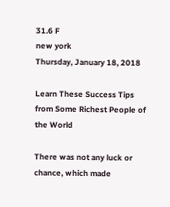31.6 F
new york
Thursday, January 18, 2018

Learn These Success Tips from Some Richest People of the World

There was not any luck or chance, which made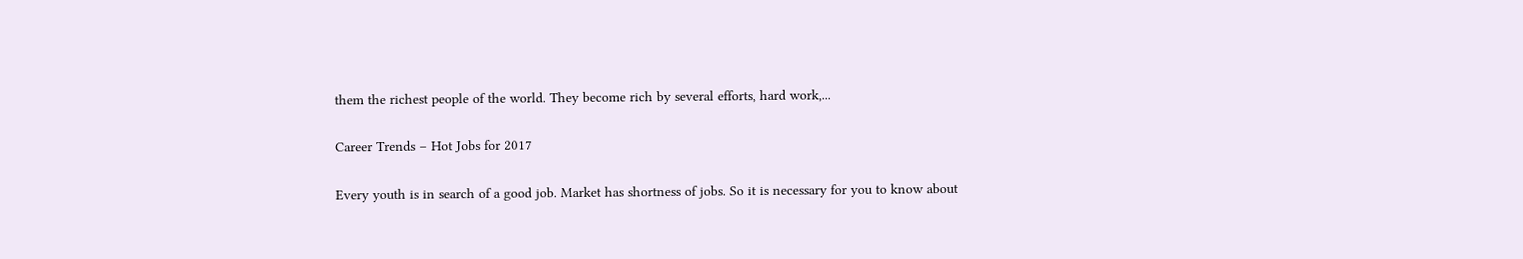them the richest people of the world. They become rich by several efforts, hard work,...

Career Trends – Hot Jobs for 2017

Every youth is in search of a good job. Market has shortness of jobs. So it is necessary for you to know about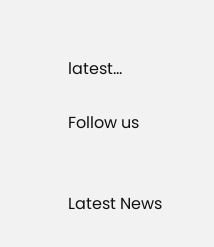latest...

Follow us


Latest News